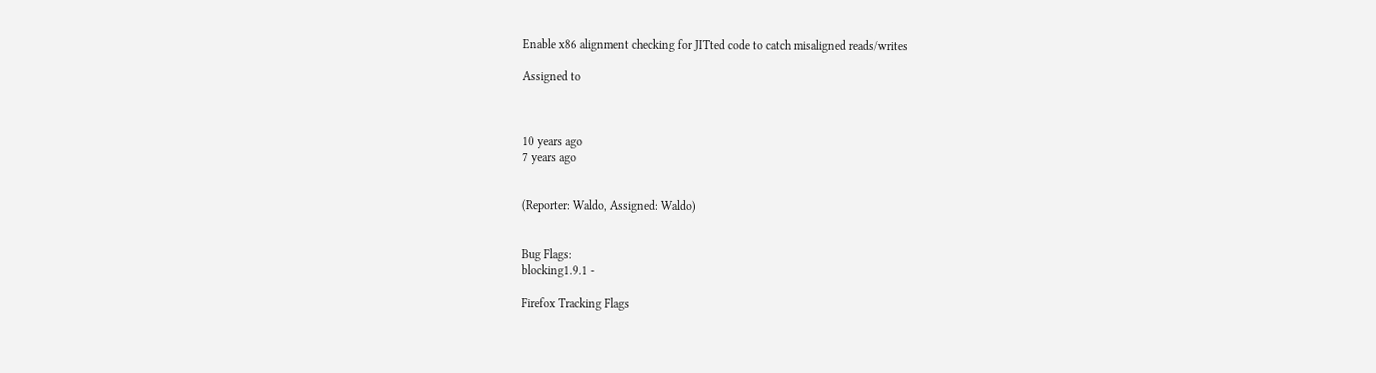Enable x86 alignment checking for JITted code to catch misaligned reads/writes

Assigned to



10 years ago
7 years ago


(Reporter: Waldo, Assigned: Waldo)


Bug Flags:
blocking1.9.1 -

Firefox Tracking Flags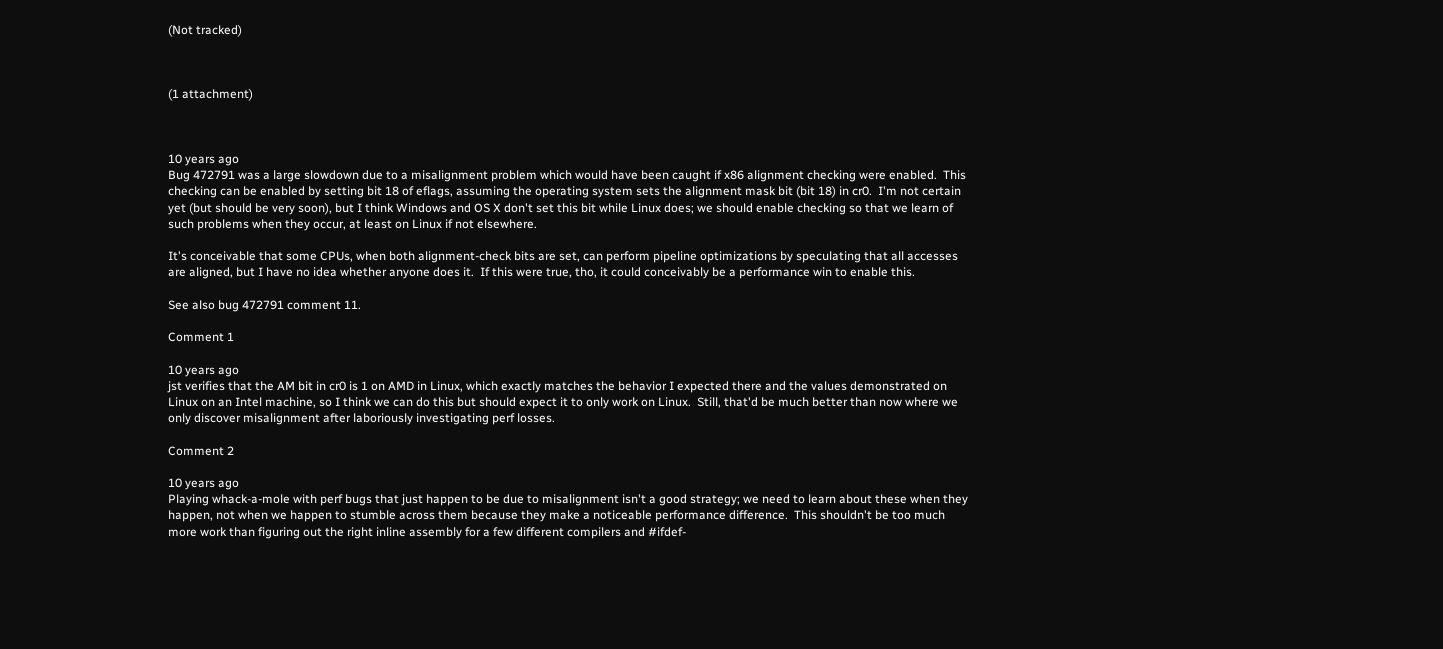(Not tracked)



(1 attachment)



10 years ago
Bug 472791 was a large slowdown due to a misalignment problem which would have been caught if x86 alignment checking were enabled.  This checking can be enabled by setting bit 18 of eflags, assuming the operating system sets the alignment mask bit (bit 18) in cr0.  I'm not certain yet (but should be very soon), but I think Windows and OS X don't set this bit while Linux does; we should enable checking so that we learn of such problems when they occur, at least on Linux if not elsewhere.

It's conceivable that some CPUs, when both alignment-check bits are set, can perform pipeline optimizations by speculating that all accesses are aligned, but I have no idea whether anyone does it.  If this were true, tho, it could conceivably be a performance win to enable this.

See also bug 472791 comment 11.

Comment 1

10 years ago
jst verifies that the AM bit in cr0 is 1 on AMD in Linux, which exactly matches the behavior I expected there and the values demonstrated on Linux on an Intel machine, so I think we can do this but should expect it to only work on Linux.  Still, that'd be much better than now where we only discover misalignment after laboriously investigating perf losses.

Comment 2

10 years ago
Playing whack-a-mole with perf bugs that just happen to be due to misalignment isn't a good strategy; we need to learn about these when they happen, not when we happen to stumble across them because they make a noticeable performance difference.  This shouldn't be too much more work than figuring out the right inline assembly for a few different compilers and #ifdef-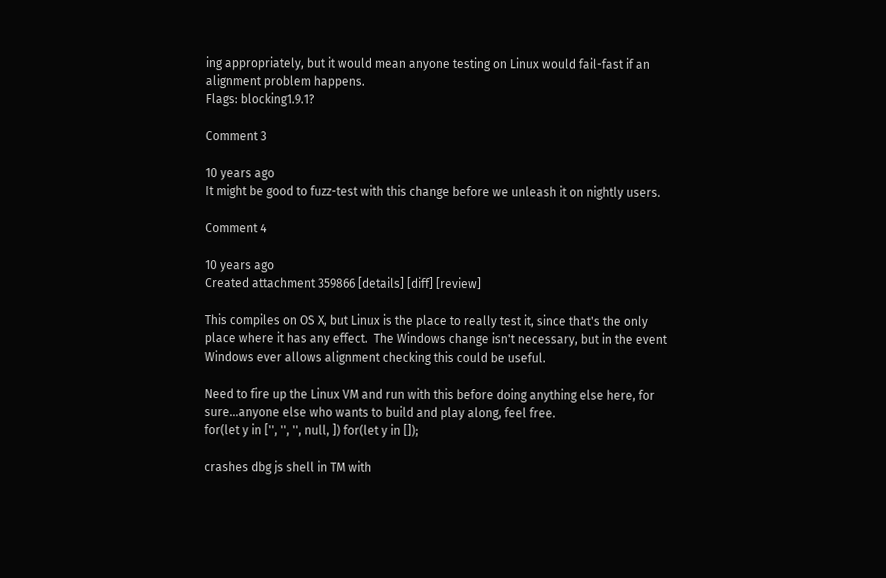ing appropriately, but it would mean anyone testing on Linux would fail-fast if an alignment problem happens.
Flags: blocking1.9.1?

Comment 3

10 years ago
It might be good to fuzz-test with this change before we unleash it on nightly users.

Comment 4

10 years ago
Created attachment 359866 [details] [diff] [review]

This compiles on OS X, but Linux is the place to really test it, since that's the only place where it has any effect.  The Windows change isn't necessary, but in the event Windows ever allows alignment checking this could be useful.

Need to fire up the Linux VM and run with this before doing anything else here, for sure...anyone else who wants to build and play along, feel free.
for(let y in ['', '', '', null, ]) for(let y in []);

crashes dbg js shell in TM with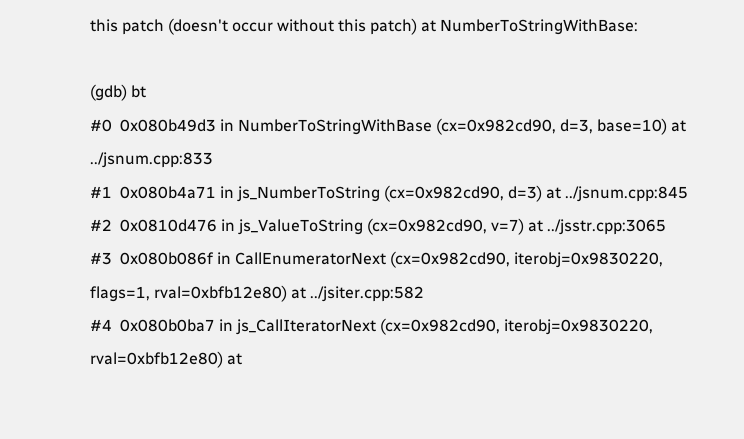this patch (doesn't occur without this patch) at NumberToStringWithBase:

(gdb) bt
#0  0x080b49d3 in NumberToStringWithBase (cx=0x982cd90, d=3, base=10) at ../jsnum.cpp:833
#1  0x080b4a71 in js_NumberToString (cx=0x982cd90, d=3) at ../jsnum.cpp:845
#2  0x0810d476 in js_ValueToString (cx=0x982cd90, v=7) at ../jsstr.cpp:3065
#3  0x080b086f in CallEnumeratorNext (cx=0x982cd90, iterobj=0x9830220, flags=1, rval=0xbfb12e80) at ../jsiter.cpp:582
#4  0x080b0ba7 in js_CallIteratorNext (cx=0x982cd90, iterobj=0x9830220, rval=0xbfb12e80) at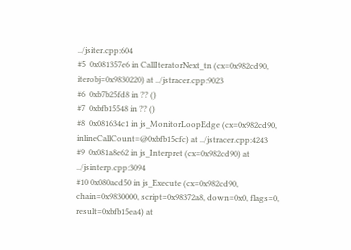../jsiter.cpp:604
#5  0x081357e6 in CallIteratorNext_tn (cx=0x982cd90, iterobj=0x9830220) at ../jstracer.cpp:9023
#6  0xb7b25fd8 in ?? ()
#7  0xbfb15548 in ?? ()
#8  0x081634c1 in js_MonitorLoopEdge (cx=0x982cd90, inlineCallCount=@0xbfb15cfc) at ../jstracer.cpp:4243
#9  0x081a8e62 in js_Interpret (cx=0x982cd90) at ../jsinterp.cpp:3094
#10 0x080acd50 in js_Execute (cx=0x982cd90, chain=0x9830000, script=0x98372a8, down=0x0, flags=0, result=0xbfb15ea4) at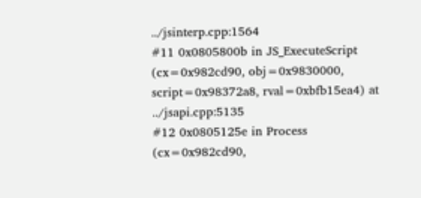../jsinterp.cpp:1564
#11 0x0805800b in JS_ExecuteScript (cx=0x982cd90, obj=0x9830000, script=0x98372a8, rval=0xbfb15ea4) at ../jsapi.cpp:5135
#12 0x0805125e in Process (cx=0x982cd90,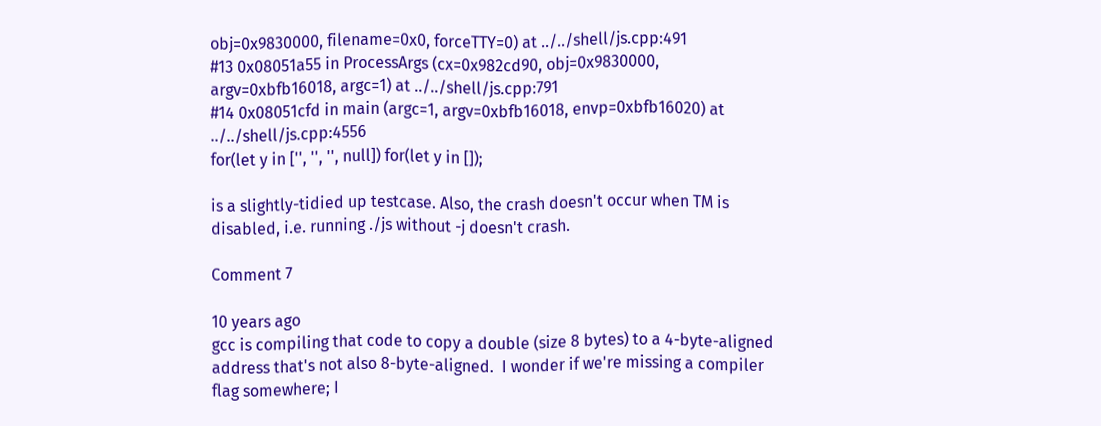obj=0x9830000, filename=0x0, forceTTY=0) at ../../shell/js.cpp:491
#13 0x08051a55 in ProcessArgs (cx=0x982cd90, obj=0x9830000, argv=0xbfb16018, argc=1) at ../../shell/js.cpp:791
#14 0x08051cfd in main (argc=1, argv=0xbfb16018, envp=0xbfb16020) at ../../shell/js.cpp:4556
for(let y in ['', '', '', null]) for(let y in []);

is a slightly-tidied up testcase. Also, the crash doesn't occur when TM is disabled, i.e. running ./js without -j doesn't crash.

Comment 7

10 years ago
gcc is compiling that code to copy a double (size 8 bytes) to a 4-byte-aligned address that's not also 8-byte-aligned.  I wonder if we're missing a compiler flag somewhere; I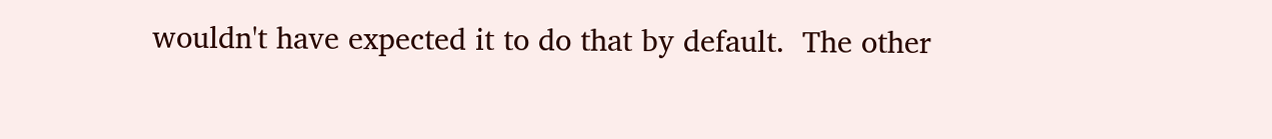wouldn't have expected it to do that by default.  The other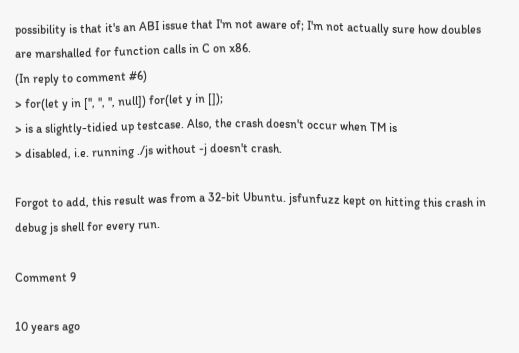possibility is that it's an ABI issue that I'm not aware of; I'm not actually sure how doubles are marshalled for function calls in C on x86.
(In reply to comment #6)
> for(let y in ['', '', '', null]) for(let y in []);
> is a slightly-tidied up testcase. Also, the crash doesn't occur when TM is
> disabled, i.e. running ./js without -j doesn't crash.

Forgot to add, this result was from a 32-bit Ubuntu. jsfunfuzz kept on hitting this crash in debug js shell for every run.

Comment 9

10 years ago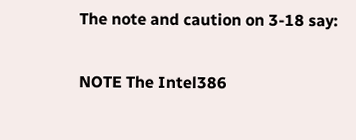The note and caution on 3-18 say:

NOTE The Intel386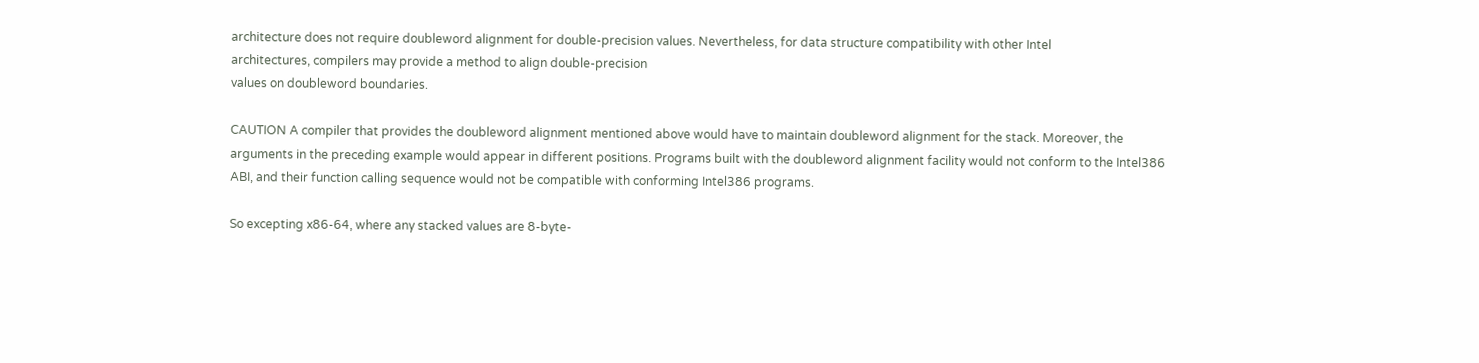architecture does not require doubleword alignment for double-precision values. Nevertheless, for data structure compatibility with other Intel
architectures, compilers may provide a method to align double-precision
values on doubleword boundaries.

CAUTION A compiler that provides the doubleword alignment mentioned above would have to maintain doubleword alignment for the stack. Moreover, the arguments in the preceding example would appear in different positions. Programs built with the doubleword alignment facility would not conform to the Intel386 ABI, and their function calling sequence would not be compatible with conforming Intel386 programs.

So excepting x86-64, where any stacked values are 8-byte-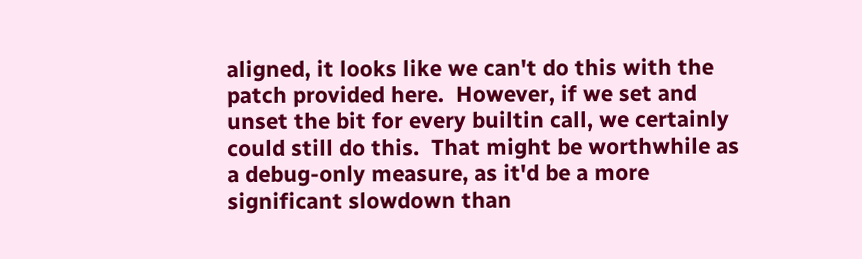aligned, it looks like we can't do this with the patch provided here.  However, if we set and unset the bit for every builtin call, we certainly could still do this.  That might be worthwhile as a debug-only measure, as it'd be a more significant slowdown than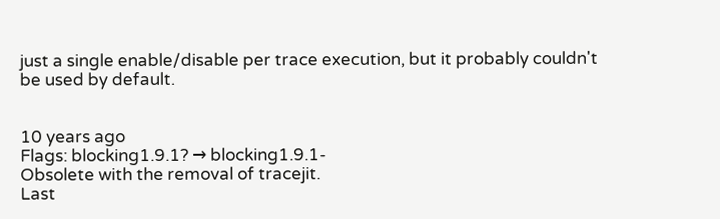just a single enable/disable per trace execution, but it probably couldn't be used by default.


10 years ago
Flags: blocking1.9.1? → blocking1.9.1-
Obsolete with the removal of tracejit.
Last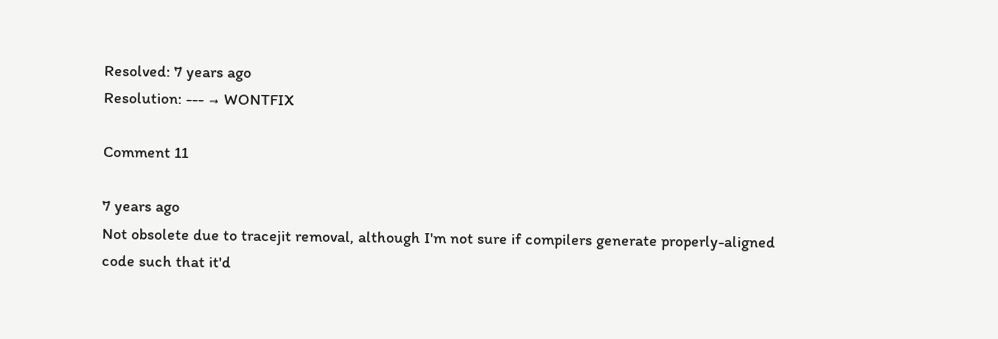Resolved: 7 years ago
Resolution: --- → WONTFIX

Comment 11

7 years ago
Not obsolete due to tracejit removal, although I'm not sure if compilers generate properly-aligned code such that it'd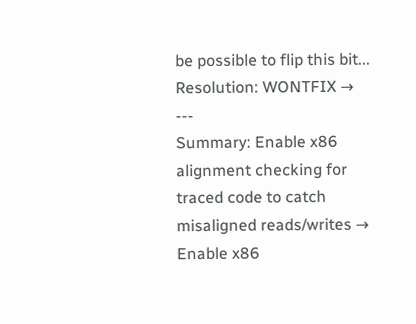be possible to flip this bit...
Resolution: WONTFIX → ---
Summary: Enable x86 alignment checking for traced code to catch misaligned reads/writes → Enable x86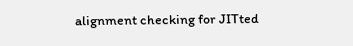alignment checking for JITted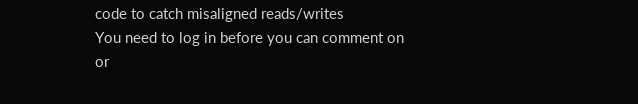code to catch misaligned reads/writes
You need to log in before you can comment on or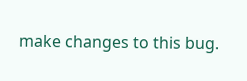make changes to this bug.